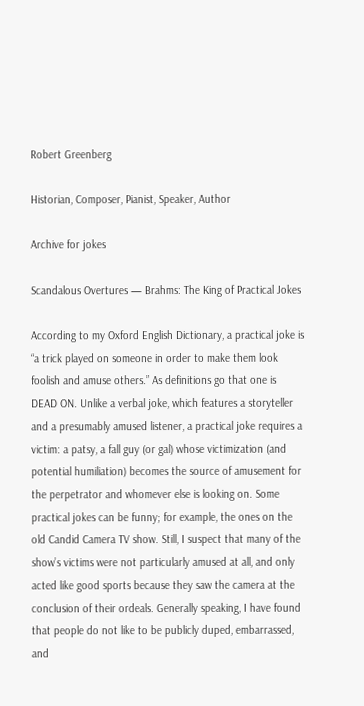Robert Greenberg

Historian, Composer, Pianist, Speaker, Author

Archive for jokes

Scandalous Overtures — Brahms: The King of Practical Jokes

According to my Oxford English Dictionary, a practical joke is “a trick played on someone in order to make them look foolish and amuse others.” As definitions go that one is DEAD ON. Unlike a verbal joke, which features a storyteller and a presumably amused listener, a practical joke requires a victim: a patsy, a fall guy (or gal) whose victimization (and potential humiliation) becomes the source of amusement for the perpetrator and whomever else is looking on. Some practical jokes can be funny; for example, the ones on the old Candid Camera TV show. Still, I suspect that many of the show’s victims were not particularly amused at all, and only acted like good sports because they saw the camera at the conclusion of their ordeals. Generally speaking, I have found that people do not like to be publicly duped, embarrassed, and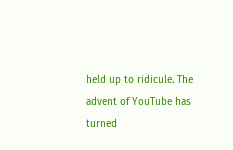held up to ridicule. The advent of YouTube has turned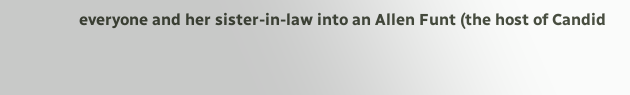everyone and her sister-in-law into an Allen Funt (the host of Candid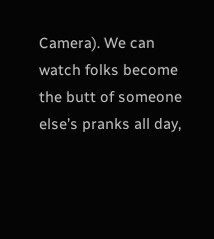Camera). We can watch folks become the butt of someone else’s pranks all day,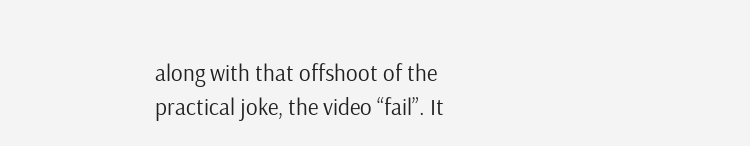along with that offshoot of the practical joke, the video “fail”. It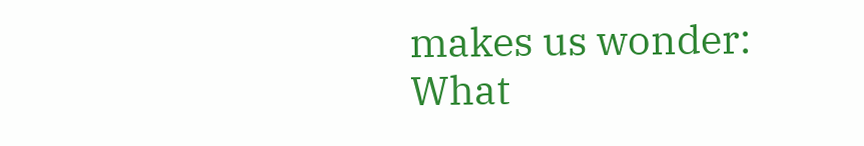makes us wonder: What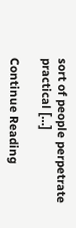sort of people perpetrate practical […]

Continue Reading